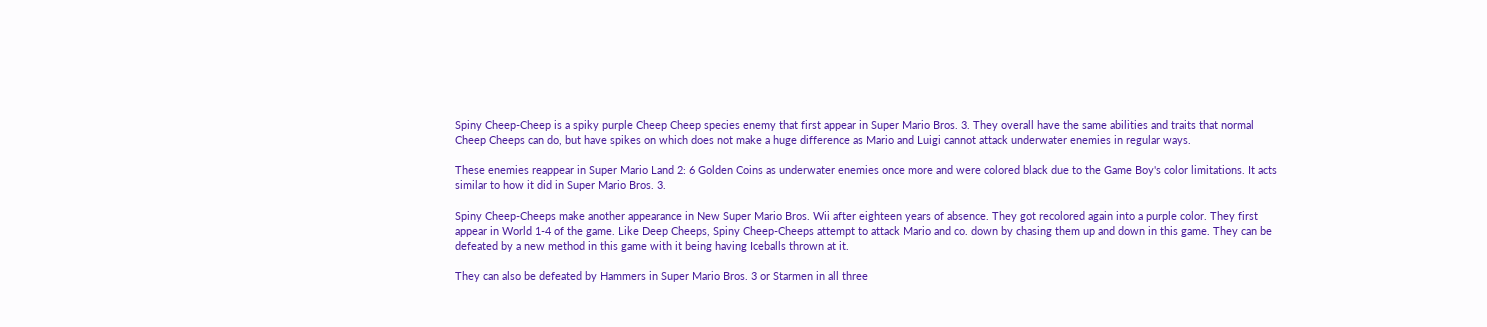Spiny Cheep-Cheep is a spiky purple Cheep Cheep species enemy that first appear in Super Mario Bros. 3. They overall have the same abilities and traits that normal Cheep Cheeps can do, but have spikes on which does not make a huge difference as Mario and Luigi cannot attack underwater enemies in regular ways.

These enemies reappear in Super Mario Land 2: 6 Golden Coins as underwater enemies once more and were colored black due to the Game Boy's color limitations. It acts similar to how it did in Super Mario Bros. 3.

Spiny Cheep-Cheeps make another appearance in New Super Mario Bros. Wii after eighteen years of absence. They got recolored again into a purple color. They first appear in World 1-4 of the game. Like Deep Cheeps, Spiny Cheep-Cheeps attempt to attack Mario and co. down by chasing them up and down in this game. They can be defeated by a new method in this game with it being having Iceballs thrown at it.

They can also be defeated by Hammers in Super Mario Bros. 3 or Starmen in all three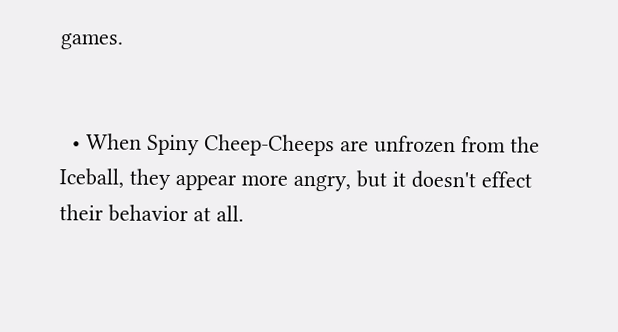games.


  • When Spiny Cheep-Cheeps are unfrozen from the Iceball, they appear more angry, but it doesn't effect their behavior at all.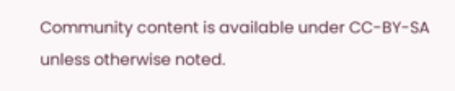Community content is available under CC-BY-SA unless otherwise noted.